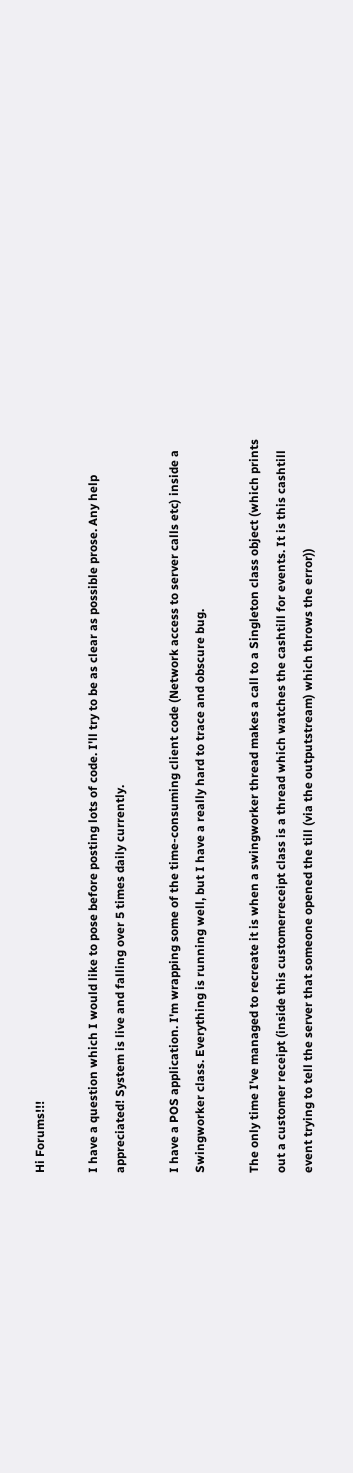Hi Forums!!!

I have a question which I would like to pose before posting lots of code. I'll try to be as clear as possible prose. Any help appreciated! System is live and falling over 5 times daily currently.

I have a POS application. I'm wrapping some of the time-consuming client code (Network access to server calls etc) inside a Swingworker class. Everything is running well, but I have a really hard to trace and obscure bug.

The only time I've managed to recreate it is when a swingworker thread makes a call to a Singleton class object (which prints out a customer receipt (inside this customerreceipt class is a thread which watches the cashtill for events. It is this cashtill event trying to tell the server that someone opened the till (via the outputstream) which throws the error))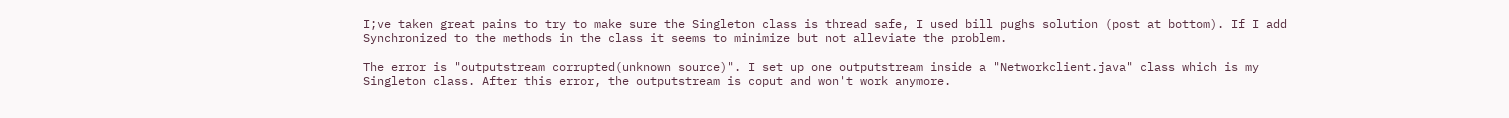I;ve taken great pains to try to make sure the Singleton class is thread safe, I used bill pughs solution (post at bottom). If I add Synchronized to the methods in the class it seems to minimize but not alleviate the problem.

The error is "outputstream corrupted(unknown source)". I set up one outputstream inside a "Networkclient.java" class which is my Singleton class. After this error, the outputstream is coput and won't work anymore.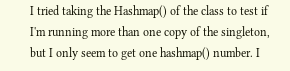I tried taking the Hashmap() of the class to test if I'm running more than one copy of the singleton, but I only seem to get one hashmap() number. I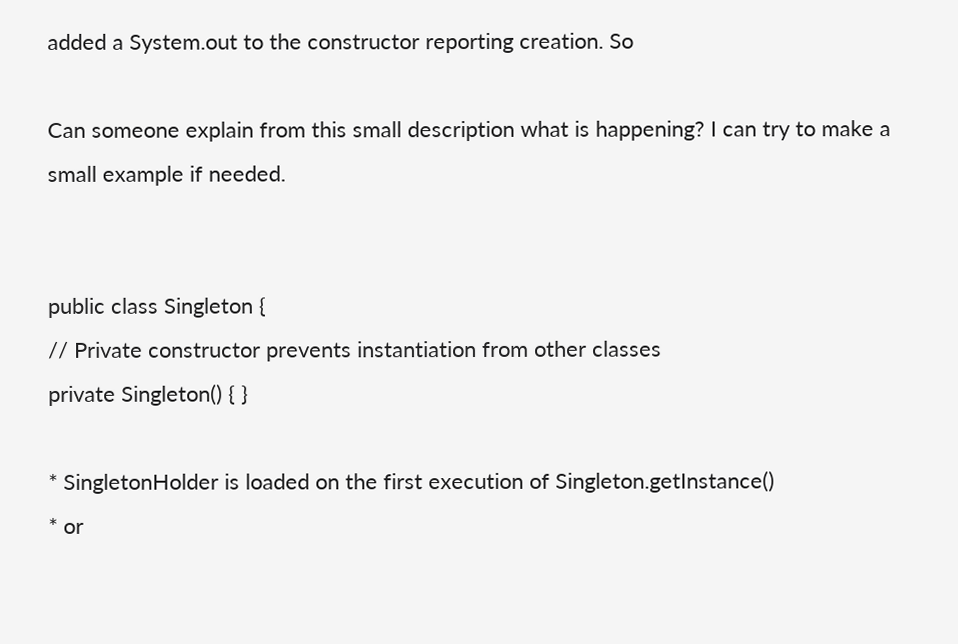added a System.out to the constructor reporting creation. So

Can someone explain from this small description what is happening? I can try to make a small example if needed.


public class Singleton {
// Private constructor prevents instantiation from other classes
private Singleton() { }

* SingletonHolder is loaded on the first execution of Singleton.getInstance()
* or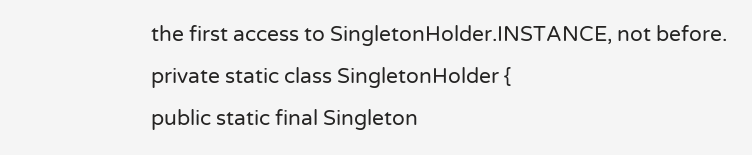the first access to SingletonHolder.INSTANCE, not before.
private static class SingletonHolder {
public static final Singleton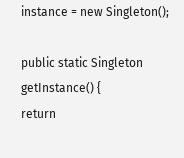instance = new Singleton();

public static Singleton getInstance() {
return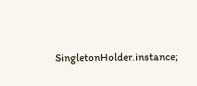SingletonHolder.instance;